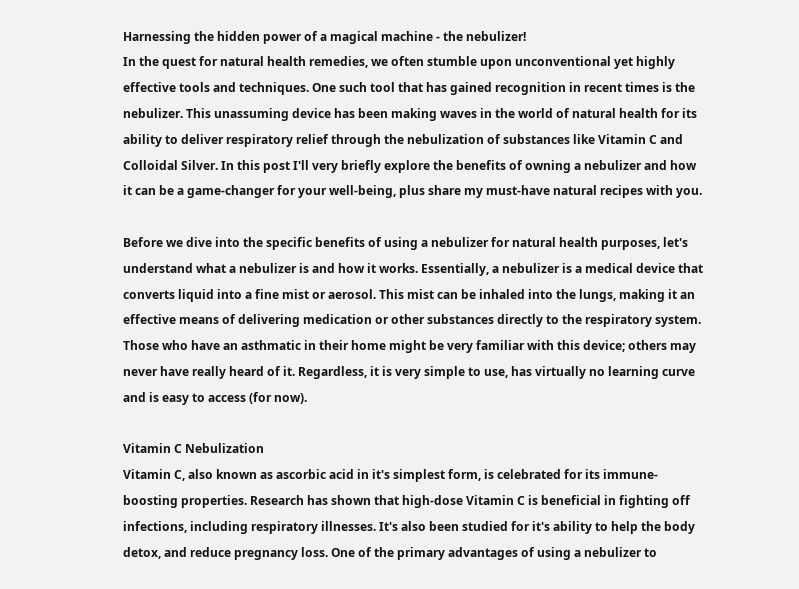Harnessing the hidden power of a magical machine - the nebulizer!
In the quest for natural health remedies, we often stumble upon unconventional yet highly effective tools and techniques. One such tool that has gained recognition in recent times is the nebulizer. This unassuming device has been making waves in the world of natural health for its ability to deliver respiratory relief through the nebulization of substances like Vitamin C and Colloidal Silver. In this post I'll very briefly explore the benefits of owning a nebulizer and how it can be a game-changer for your well-being, plus share my must-have natural recipes with you.

Before we dive into the specific benefits of using a nebulizer for natural health purposes, let's understand what a nebulizer is and how it works. Essentially, a nebulizer is a medical device that converts liquid into a fine mist or aerosol. This mist can be inhaled into the lungs, making it an effective means of delivering medication or other substances directly to the respiratory system. Those who have an asthmatic in their home might be very familiar with this device; others may never have really heard of it. Regardless, it is very simple to use, has virtually no learning curve and is easy to access (for now).

Vitamin C Nebulization
Vitamin C, also known as ascorbic acid in it's simplest form, is celebrated for its immune-boosting properties. Research has shown that high-dose Vitamin C is beneficial in fighting off infections, including respiratory illnesses. It's also been studied for it's ability to help the body detox, and reduce pregnancy loss. One of the primary advantages of using a nebulizer to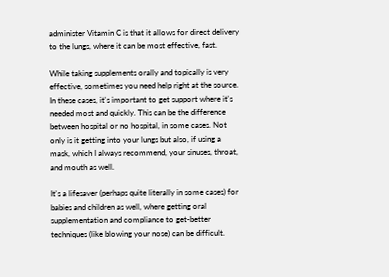administer Vitamin C is that it allows for direct delivery to the lungs, where it can be most effective, fast.

While taking supplements orally and topically is very effective, sometimes you need help right at the source. In these cases, it's important to get support where it's needed most and quickly. This can be the difference between hospital or no hospital, in some cases. Not only is it getting into your lungs but also, if using a mask, which I always recommend, your sinuses, throat, and mouth as well.

It's a lifesaver (perhaps quite literally in some cases) for babies and children as well, where getting oral supplementation and compliance to get-better techniques (like blowing your nose) can be difficult.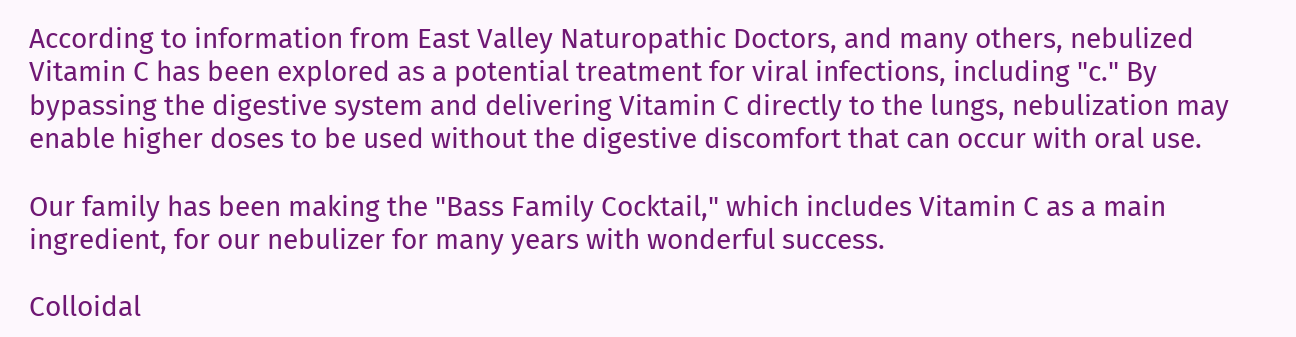According to information from East Valley Naturopathic Doctors, and many others, nebulized Vitamin C has been explored as a potential treatment for viral infections, including "c." By bypassing the digestive system and delivering Vitamin C directly to the lungs, nebulization may enable higher doses to be used without the digestive discomfort that can occur with oral use.

Our family has been making the "Bass Family Cocktail," which includes Vitamin C as a main ingredient, for our nebulizer for many years with wonderful success.

Colloidal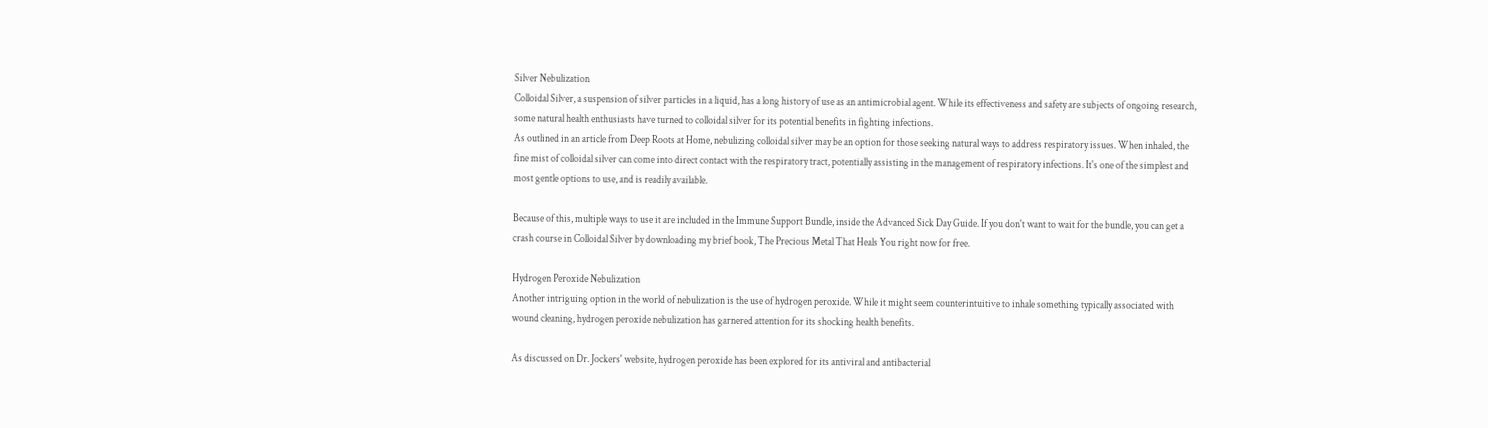Silver Nebulization
Colloidal Silver, a suspension of silver particles in a liquid, has a long history of use as an antimicrobial agent. While its effectiveness and safety are subjects of ongoing research, some natural health enthusiasts have turned to colloidal silver for its potential benefits in fighting infections.
As outlined in an article from Deep Roots at Home, nebulizing colloidal silver may be an option for those seeking natural ways to address respiratory issues. When inhaled, the fine mist of colloidal silver can come into direct contact with the respiratory tract, potentially assisting in the management of respiratory infections. It's one of the simplest and most gentle options to use, and is readily available.

Because of this, multiple ways to use it are included in the Immune Support Bundle, inside the Advanced Sick Day Guide. If you don't want to wait for the bundle, you can get a crash course in Colloidal Silver by downloading my brief book, The Precious Metal That Heals You right now for free.

Hydrogen Peroxide Nebulization
Another intriguing option in the world of nebulization is the use of hydrogen peroxide. While it might seem counterintuitive to inhale something typically associated with wound cleaning, hydrogen peroxide nebulization has garnered attention for its shocking health benefits.

As discussed on Dr. Jockers' website, hydrogen peroxide has been explored for its antiviral and antibacterial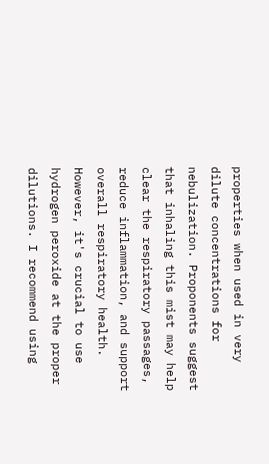properties when used in very dilute concentrations for nebulization. Proponents suggest that inhaling this mist may help clear the respiratory passages, reduce inflammation, and support overall respiratory health. However, it's crucial to use hydrogen peroxide at the proper dilutions. I recommend using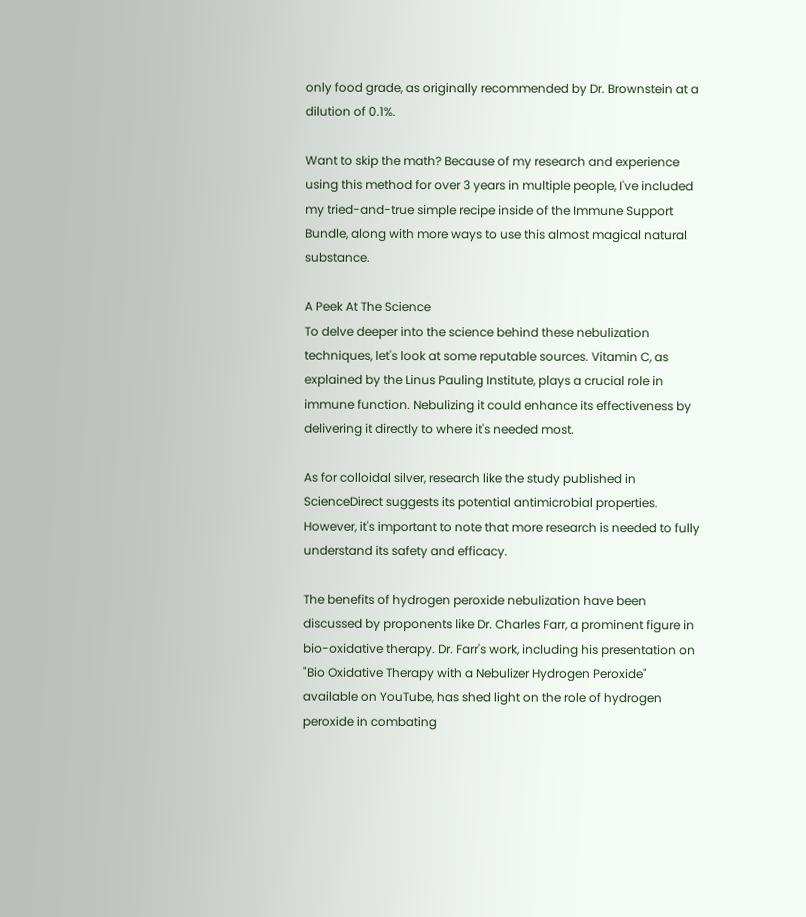only food grade, as originally recommended by Dr. Brownstein at a dilution of 0.1%.

Want to skip the math? Because of my research and experience using this method for over 3 years in multiple people, I've included my tried-and-true simple recipe inside of the Immune Support Bundle, along with more ways to use this almost magical natural substance.

A Peek At The Science
To delve deeper into the science behind these nebulization techniques, let's look at some reputable sources. Vitamin C, as explained by the Linus Pauling Institute, plays a crucial role in immune function. Nebulizing it could enhance its effectiveness by delivering it directly to where it's needed most.

As for colloidal silver, research like the study published in ScienceDirect suggests its potential antimicrobial properties. However, it's important to note that more research is needed to fully understand its safety and efficacy.

The benefits of hydrogen peroxide nebulization have been discussed by proponents like Dr. Charles Farr, a prominent figure in bio-oxidative therapy. Dr. Farr's work, including his presentation on "Bio Oxidative Therapy with a Nebulizer Hydrogen Peroxide" available on YouTube, has shed light on the role of hydrogen peroxide in combating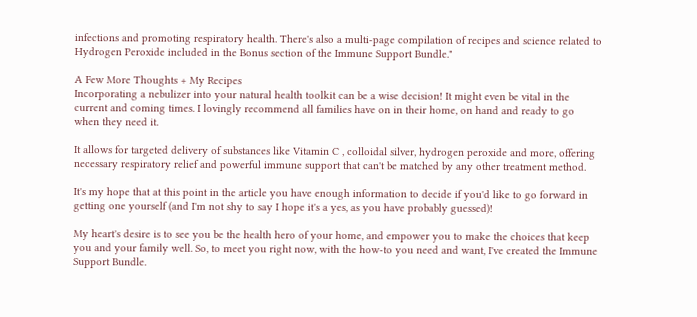infections and promoting respiratory health. There's also a multi-page compilation of recipes and science related to Hydrogen Peroxide included in the Bonus section of the Immune Support Bundle."

A Few More Thoughts + My Recipes
Incorporating a nebulizer into your natural health toolkit can be a wise decision! It might even be vital in the current and coming times. I lovingly recommend all families have on in their home, on hand and ready to go when they need it.

It allows for targeted delivery of substances like Vitamin C , colloidal silver, hydrogen peroxide and more, offering necessary respiratory relief and powerful immune support that can't be matched by any other treatment method.

It's my hope that at this point in the article you have enough information to decide if you'd like to go forward in getting one yourself (and I'm not shy to say I hope it's a yes, as you have probably guessed)!

My heart's desire is to see you be the health hero of your home, and empower you to make the choices that keep you and your family well. So, to meet you right now, with the how-to you need and want, I've created the Immune Support Bundle.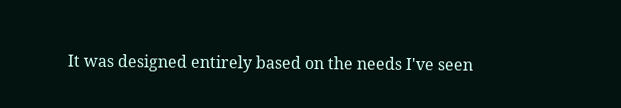It was designed entirely based on the needs I've seen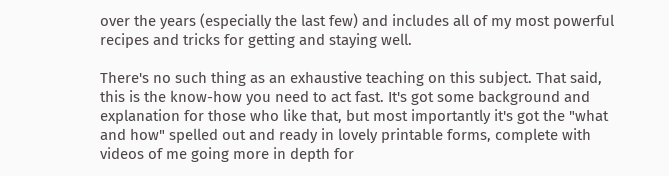over the years (especially the last few) and includes all of my most powerful recipes and tricks for getting and staying well.

There's no such thing as an exhaustive teaching on this subject. That said, this is the know-how you need to act fast. It's got some background and explanation for those who like that, but most importantly it's got the "what and how" spelled out and ready in lovely printable forms, complete with videos of me going more in depth for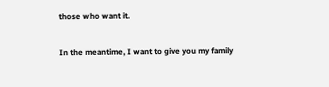those who want it.

In the meantime, I want to give you my family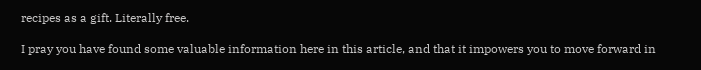recipes as a gift. Literally free.

I pray you have found some valuable information here in this article, and that it impowers you to move forward in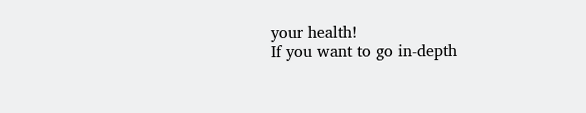your health!
If you want to go in-depth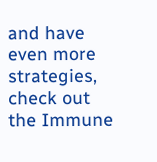and have even more strategies, check out the Immune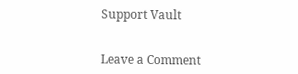Support Vault


Leave a Comment